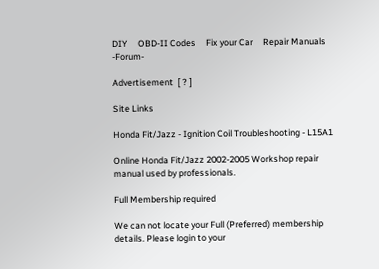DIY     OBD-II Codes     Fix your Car     Repair Manuals     -Forum-

Advertisement  [ ? ]

Site Links

Honda Fit/Jazz - Ignition Coil Troubleshooting - L15A1

Online Honda Fit/Jazz 2002-2005 Workshop repair manual used by professionals.

Full Membership required

We can not locate your Full (Preferred) membership details. Please login to your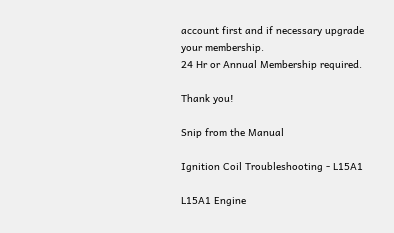account first and if necessary upgrade your membership.
24 Hr or Annual Membership required.

Thank you!

Snip from the Manual

Ignition Coil Troubleshooting - L15A1

L15A1 Engine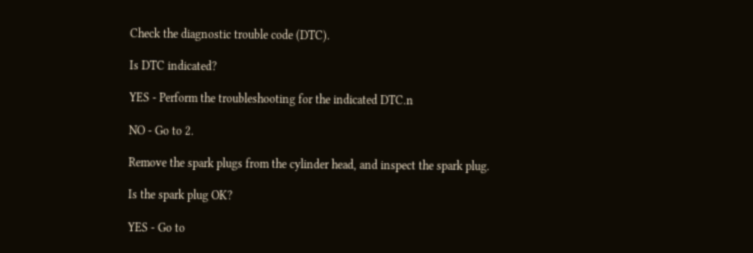Check the diagnostic trouble code (DTC).

Is DTC indicated?

YES - Perform the troubleshooting for the indicated DTC.n

NO - Go to 2.

Remove the spark plugs from the cylinder head, and inspect the spark plug.

Is the spark plug OK?

YES - Go to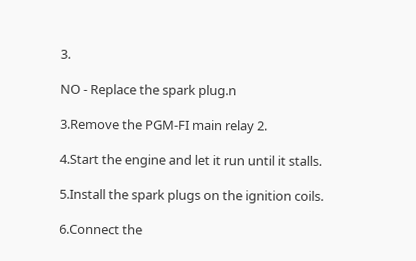3.

NO - Replace the spark plug.n

3.Remove the PGM-FI main relay 2.

4.Start the engine and let it run until it stalls.

5.Install the spark plugs on the ignition coils.

6.Connect the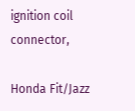ignition coil connector,

Honda Fit/Jazz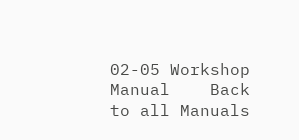02-05 Workshop Manual    Back to all Manuals